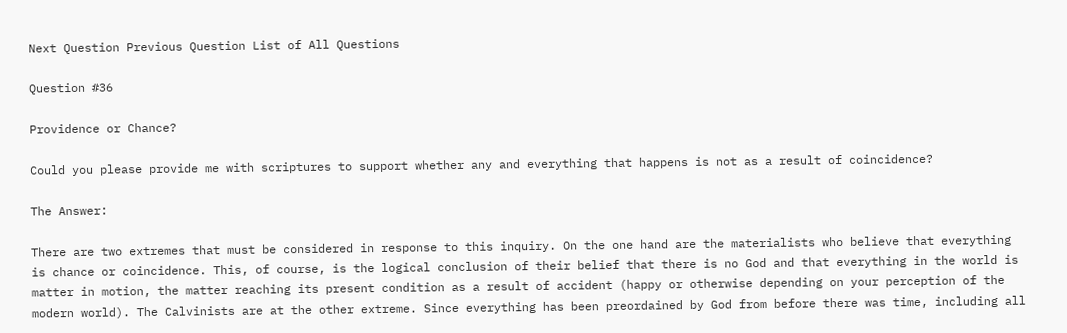Next Question Previous Question List of All Questions

Question #36

Providence or Chance?

Could you please provide me with scriptures to support whether any and everything that happens is not as a result of coincidence?

The Answer:

There are two extremes that must be considered in response to this inquiry. On the one hand are the materialists who believe that everything is chance or coincidence. This, of course, is the logical conclusion of their belief that there is no God and that everything in the world is matter in motion, the matter reaching its present condition as a result of accident (happy or otherwise depending on your perception of the modern world). The Calvinists are at the other extreme. Since everything has been preordained by God from before there was time, including all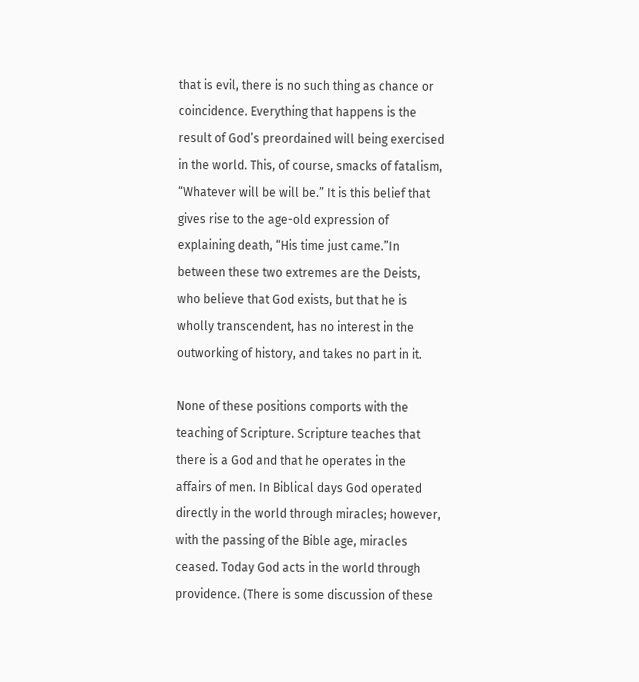that is evil, there is no such thing as chance or coincidence. Everything that happens is the result of God’s preordained will being exercised in the world. This, of course, smacks of fatalism, “Whatever will be will be.” It is this belief that gives rise to the age-old expression of explaining death, “His time just came.”In between these two extremes are the Deists, who believe that God exists, but that he is wholly transcendent, has no interest in the outworking of history, and takes no part in it.

None of these positions comports with the teaching of Scripture. Scripture teaches that there is a God and that he operates in the affairs of men. In Biblical days God operated directly in the world through miracles; however, with the passing of the Bible age, miracles ceased. Today God acts in the world through providence. (There is some discussion of these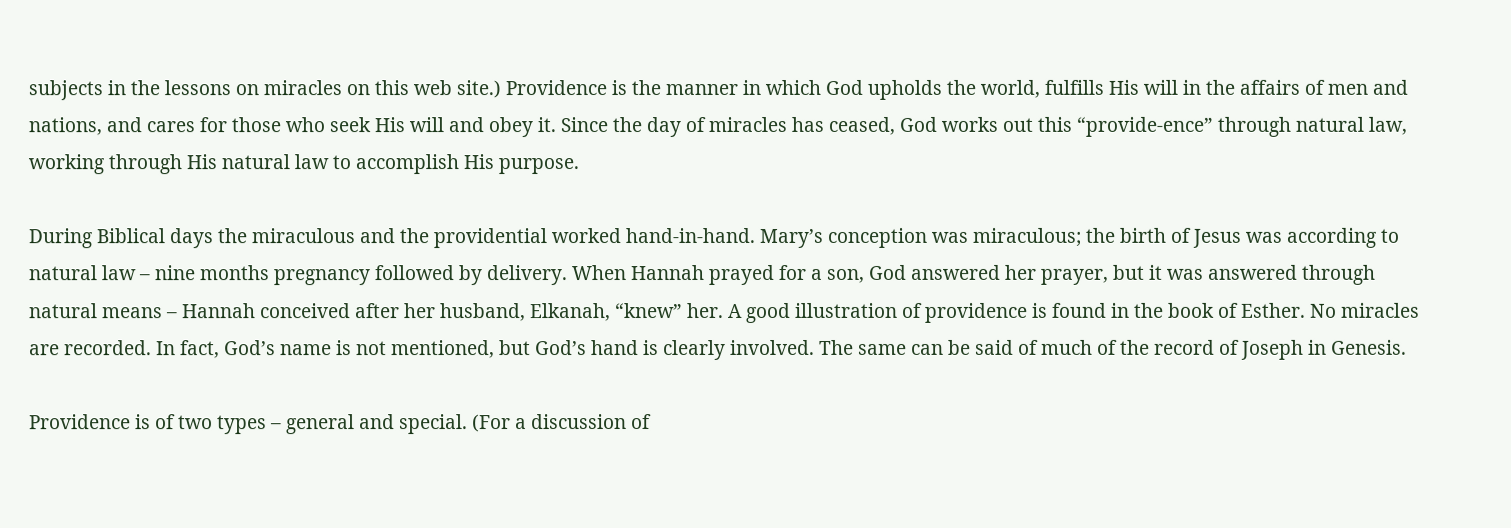subjects in the lessons on miracles on this web site.) Providence is the manner in which God upholds the world, fulfills His will in the affairs of men and nations, and cares for those who seek His will and obey it. Since the day of miracles has ceased, God works out this “provide-ence” through natural law, working through His natural law to accomplish His purpose.

During Biblical days the miraculous and the providential worked hand-in-hand. Mary’s conception was miraculous; the birth of Jesus was according to natural law – nine months pregnancy followed by delivery. When Hannah prayed for a son, God answered her prayer, but it was answered through natural means – Hannah conceived after her husband, Elkanah, “knew” her. A good illustration of providence is found in the book of Esther. No miracles are recorded. In fact, God’s name is not mentioned, but God’s hand is clearly involved. The same can be said of much of the record of Joseph in Genesis.

Providence is of two types – general and special. (For a discussion of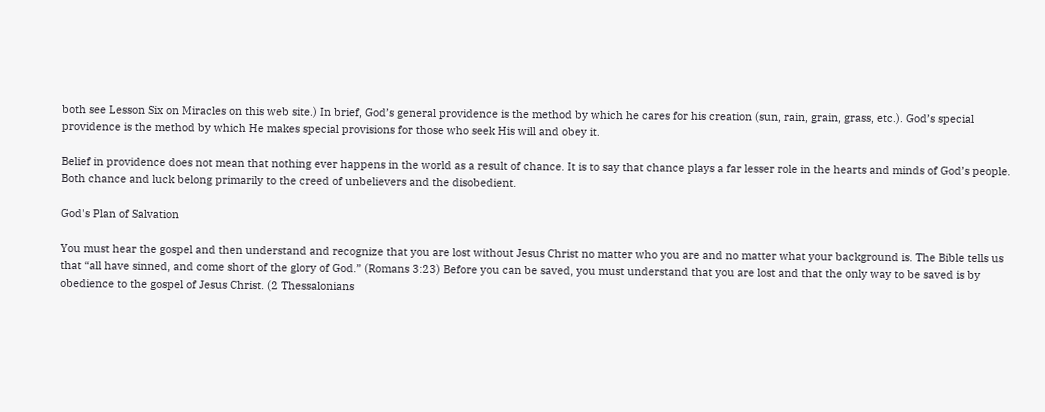both see Lesson Six on Miracles on this web site.) In brief, God’s general providence is the method by which he cares for his creation (sun, rain, grain, grass, etc.). God’s special providence is the method by which He makes special provisions for those who seek His will and obey it.

Belief in providence does not mean that nothing ever happens in the world as a result of chance. It is to say that chance plays a far lesser role in the hearts and minds of God’s people. Both chance and luck belong primarily to the creed of unbelievers and the disobedient.

God's Plan of Salvation

You must hear the gospel and then understand and recognize that you are lost without Jesus Christ no matter who you are and no matter what your background is. The Bible tells us that “all have sinned, and come short of the glory of God.” (Romans 3:23) Before you can be saved, you must understand that you are lost and that the only way to be saved is by obedience to the gospel of Jesus Christ. (2 Thessalonians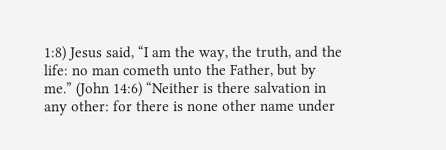1:8) Jesus said, “I am the way, the truth, and the life: no man cometh unto the Father, but by me.” (John 14:6) “Neither is there salvation in any other: for there is none other name under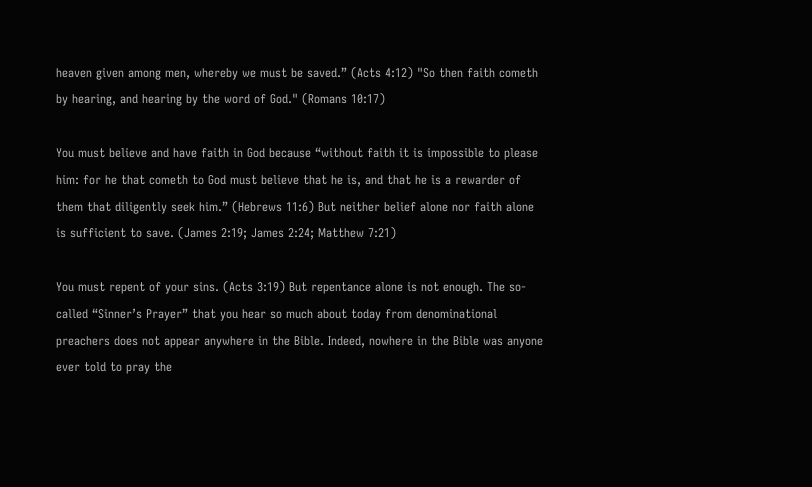heaven given among men, whereby we must be saved.” (Acts 4:12) "So then faith cometh by hearing, and hearing by the word of God." (Romans 10:17)

You must believe and have faith in God because “without faith it is impossible to please him: for he that cometh to God must believe that he is, and that he is a rewarder of them that diligently seek him.” (Hebrews 11:6) But neither belief alone nor faith alone is sufficient to save. (James 2:19; James 2:24; Matthew 7:21)

You must repent of your sins. (Acts 3:19) But repentance alone is not enough. The so-called “Sinner’s Prayer” that you hear so much about today from denominational preachers does not appear anywhere in the Bible. Indeed, nowhere in the Bible was anyone ever told to pray the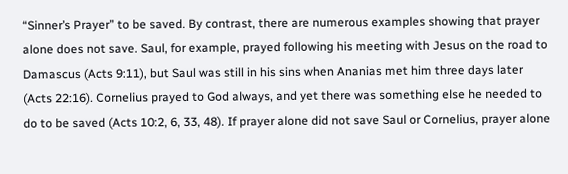“Sinner’s Prayer” to be saved. By contrast, there are numerous examples showing that prayer alone does not save. Saul, for example, prayed following his meeting with Jesus on the road to Damascus (Acts 9:11), but Saul was still in his sins when Ananias met him three days later (Acts 22:16). Cornelius prayed to God always, and yet there was something else he needed to do to be saved (Acts 10:2, 6, 33, 48). If prayer alone did not save Saul or Cornelius, prayer alone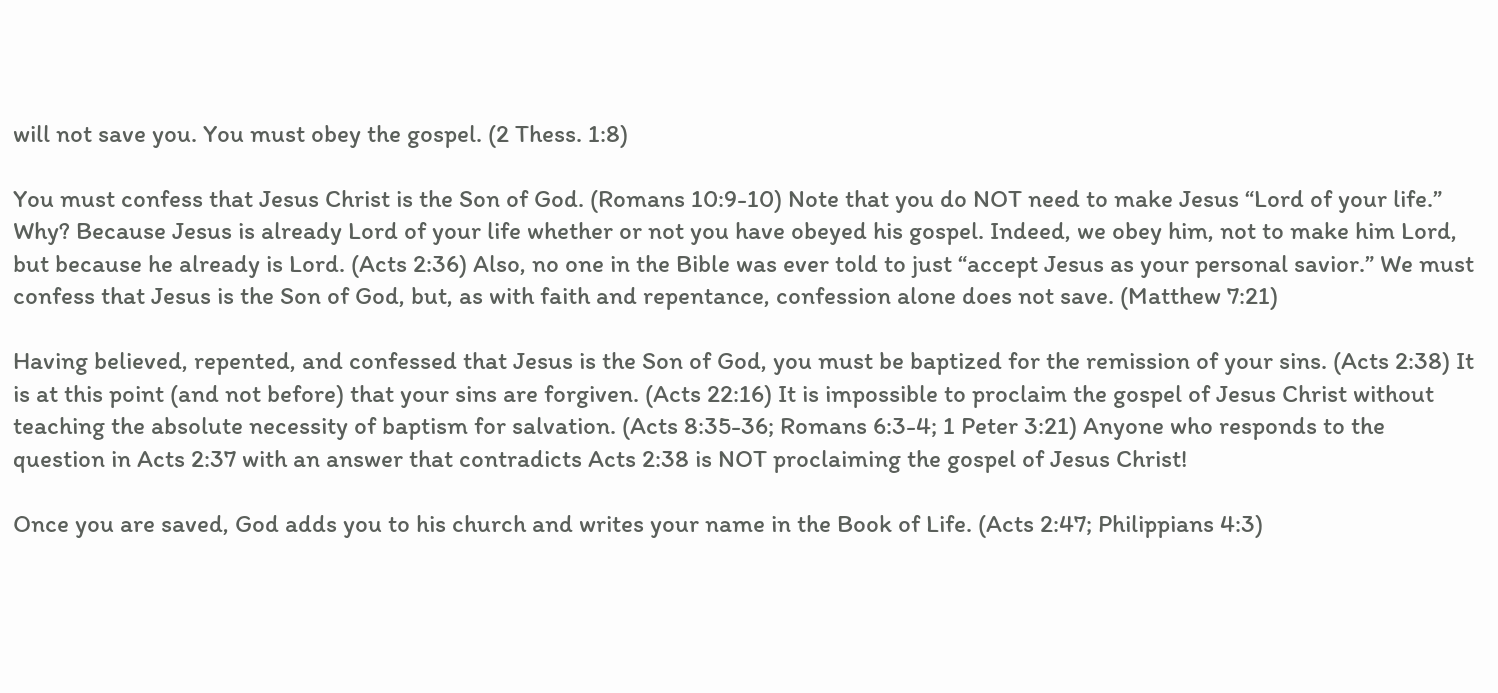will not save you. You must obey the gospel. (2 Thess. 1:8)

You must confess that Jesus Christ is the Son of God. (Romans 10:9-10) Note that you do NOT need to make Jesus “Lord of your life.” Why? Because Jesus is already Lord of your life whether or not you have obeyed his gospel. Indeed, we obey him, not to make him Lord, but because he already is Lord. (Acts 2:36) Also, no one in the Bible was ever told to just “accept Jesus as your personal savior.” We must confess that Jesus is the Son of God, but, as with faith and repentance, confession alone does not save. (Matthew 7:21)

Having believed, repented, and confessed that Jesus is the Son of God, you must be baptized for the remission of your sins. (Acts 2:38) It is at this point (and not before) that your sins are forgiven. (Acts 22:16) It is impossible to proclaim the gospel of Jesus Christ without teaching the absolute necessity of baptism for salvation. (Acts 8:35-36; Romans 6:3-4; 1 Peter 3:21) Anyone who responds to the question in Acts 2:37 with an answer that contradicts Acts 2:38 is NOT proclaiming the gospel of Jesus Christ!

Once you are saved, God adds you to his church and writes your name in the Book of Life. (Acts 2:47; Philippians 4:3)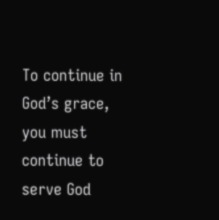To continue in God’s grace, you must continue to serve God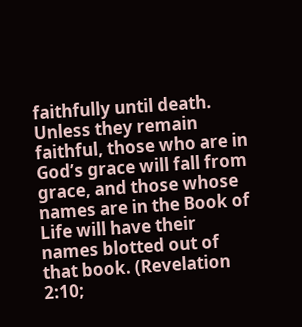faithfully until death. Unless they remain faithful, those who are in God’s grace will fall from grace, and those whose names are in the Book of Life will have their names blotted out of that book. (Revelation 2:10;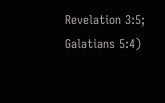Revelation 3:5; Galatians 5:4)